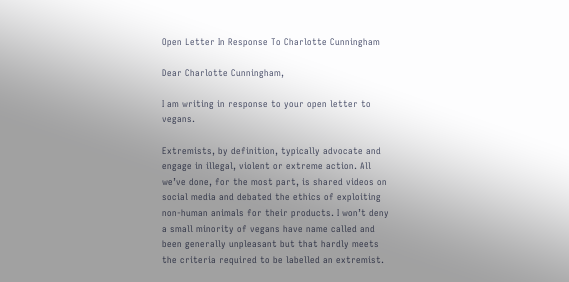Open Letter In Response To Charlotte Cunningham

Dear Charlotte Cunningham,

I am writing in response to your open letter to vegans.

Extremists, by definition, typically advocate and engage in illegal, violent or extreme action. All we’ve done, for the most part, is shared videos on social media and debated the ethics of exploiting non-human animals for their products. I won’t deny a small minority of vegans have name called and been generally unpleasant but that hardly meets the criteria required to be labelled an extremist.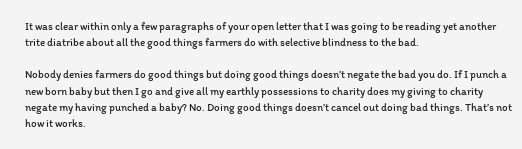It was clear within only a few paragraphs of your open letter that I was going to be reading yet another trite diatribe about all the good things farmers do with selective blindness to the bad.

Nobody denies farmers do good things but doing good things doesn’t negate the bad you do. If I punch a new born baby but then I go and give all my earthly possessions to charity does my giving to charity negate my having punched a baby? No. Doing good things doesn’t cancel out doing bad things. That’s not how it works.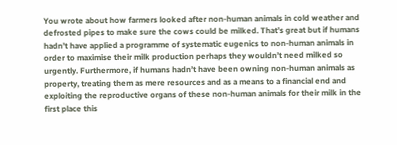You wrote about how farmers looked after non-human animals in cold weather and defrosted pipes to make sure the cows could be milked. That’s great but if humans hadn’t have applied a programme of systematic eugenics to non-human animals in order to maximise their milk production perhaps they wouldn’t need milked so urgently. Furthermore, if humans hadn’t have been owning non-human animals as property, treating them as mere resources and as a means to a financial end and exploiting the reproductive organs of these non-human animals for their milk in the first place this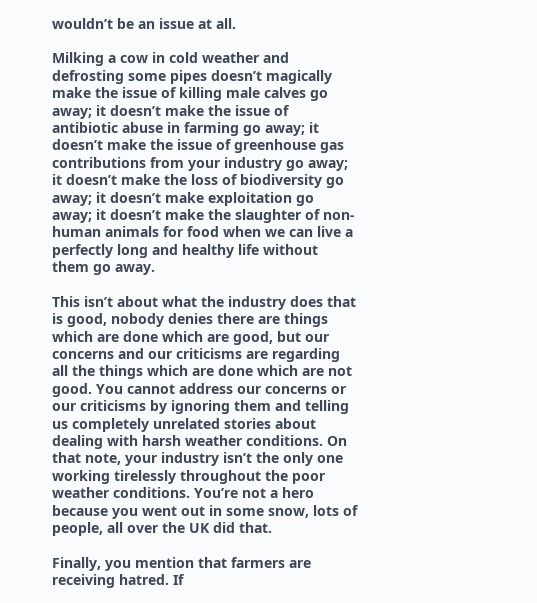wouldn’t be an issue at all.

Milking a cow in cold weather and defrosting some pipes doesn’t magically make the issue of killing male calves go away; it doesn’t make the issue of antibiotic abuse in farming go away; it doesn’t make the issue of greenhouse gas contributions from your industry go away; it doesn’t make the loss of biodiversity go away; it doesn’t make exploitation go away; it doesn’t make the slaughter of non-human animals for food when we can live a perfectly long and healthy life without them go away.

This isn’t about what the industry does that is good, nobody denies there are things which are done which are good, but our concerns and our criticisms are regarding all the things which are done which are not good. You cannot address our concerns or our criticisms by ignoring them and telling us completely unrelated stories about dealing with harsh weather conditions. On that note, your industry isn’t the only one working tirelessly throughout the poor weather conditions. You’re not a hero because you went out in some snow, lots of people, all over the UK did that.

Finally, you mention that farmers are receiving hatred. If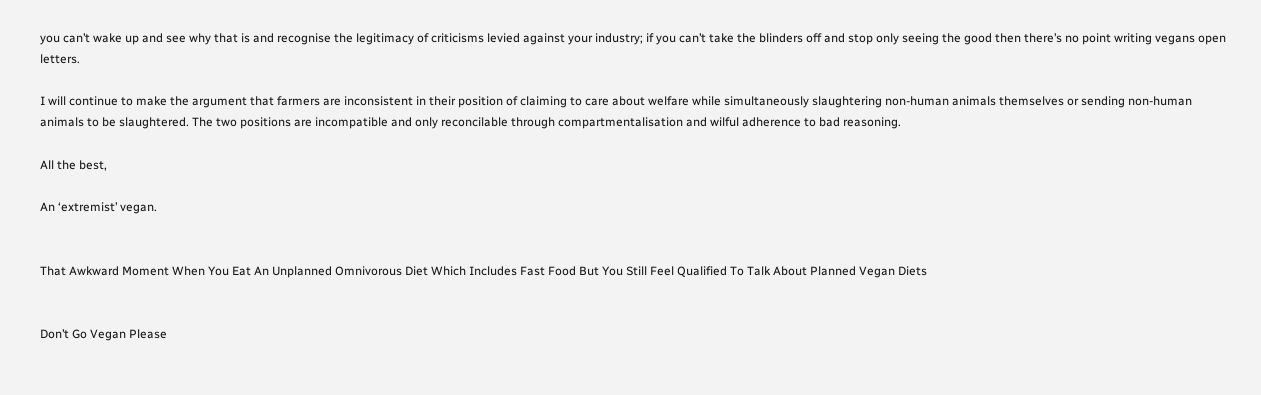you can’t wake up and see why that is and recognise the legitimacy of criticisms levied against your industry; if you can’t take the blinders off and stop only seeing the good then there’s no point writing vegans open letters.

I will continue to make the argument that farmers are inconsistent in their position of claiming to care about welfare while simultaneously slaughtering non-human animals themselves or sending non-human animals to be slaughtered. The two positions are incompatible and only reconcilable through compartmentalisation and wilful adherence to bad reasoning.

All the best,

An ‘extremist’ vegan.


That Awkward Moment When You Eat An Unplanned Omnivorous Diet Which Includes Fast Food But You Still Feel Qualified To Talk About Planned Vegan Diets


Don’t Go Vegan Please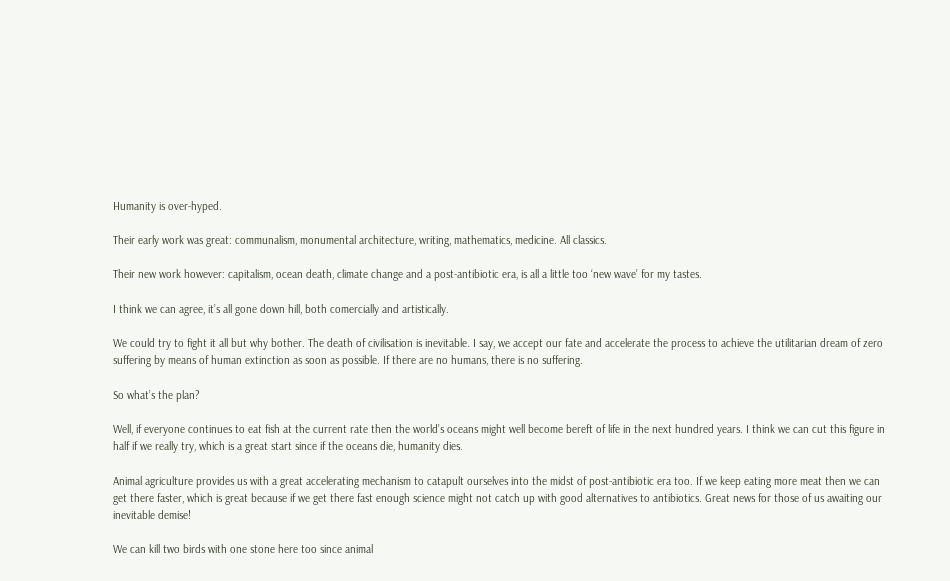Humanity is over-hyped.

Their early work was great: communalism, monumental architecture, writing, mathematics, medicine. All classics.

Their new work however: capitalism, ocean death, climate change and a post-antibiotic era, is all a little too ‘new wave’ for my tastes.

I think we can agree, it’s all gone down hill, both comercially and artistically.

We could try to fight it all but why bother. The death of civilisation is inevitable. I say, we accept our fate and accelerate the process to achieve the utilitarian dream of zero suffering by means of human extinction as soon as possible. If there are no humans, there is no suffering.

So what’s the plan?

Well, if everyone continues to eat fish at the current rate then the world’s oceans might well become bereft of life in the next hundred years. I think we can cut this figure in half if we really try, which is a great start since if the oceans die, humanity dies.

Animal agriculture provides us with a great accelerating mechanism to catapult ourselves into the midst of post-antibiotic era too. If we keep eating more meat then we can get there faster, which is great because if we get there fast enough science might not catch up with good alternatives to antibiotics. Great news for those of us awaiting our inevitable demise!

We can kill two birds with one stone here too since animal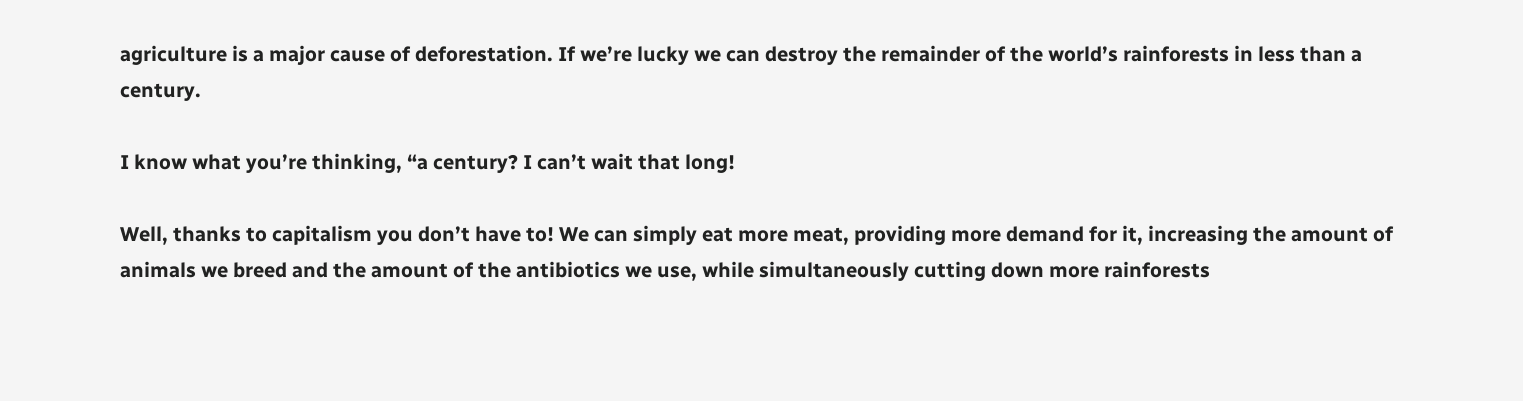agriculture is a major cause of deforestation. If we’re lucky we can destroy the remainder of the world’s rainforests in less than a century.

I know what you’re thinking, “a century? I can’t wait that long!

Well, thanks to capitalism you don’t have to! We can simply eat more meat, providing more demand for it, increasing the amount of animals we breed and the amount of the antibiotics we use, while simultaneously cutting down more rainforests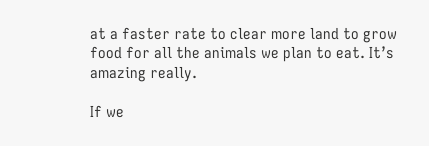at a faster rate to clear more land to grow food for all the animals we plan to eat. It’s amazing really.

If we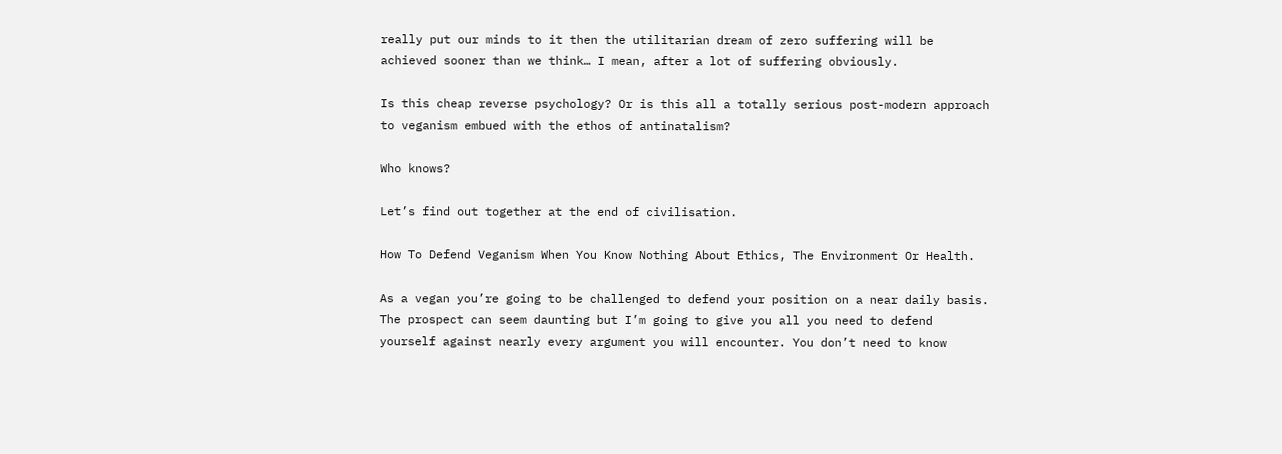really put our minds to it then the utilitarian dream of zero suffering will be achieved sooner than we think… I mean, after a lot of suffering obviously.

Is this cheap reverse psychology? Or is this all a totally serious post-modern approach to veganism embued with the ethos of antinatalism?

Who knows?

Let’s find out together at the end of civilisation.

How To Defend Veganism When You Know Nothing About Ethics, The Environment Or Health.

As a vegan you’re going to be challenged to defend your position on a near daily basis. The prospect can seem daunting but I’m going to give you all you need to defend yourself against nearly every argument you will encounter. You don’t need to know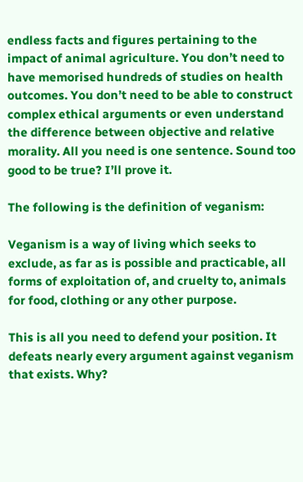endless facts and figures pertaining to the impact of animal agriculture. You don’t need to have memorised hundreds of studies on health outcomes. You don’t need to be able to construct complex ethical arguments or even understand the difference between objective and relative morality. All you need is one sentence. Sound too good to be true? I’ll prove it.

The following is the definition of veganism:

Veganism is a way of living which seeks to exclude, as far as is possible and practicable, all forms of exploitation of, and cruelty to, animals for food, clothing or any other purpose.

This is all you need to defend your position. It defeats nearly every argument against veganism that exists. Why?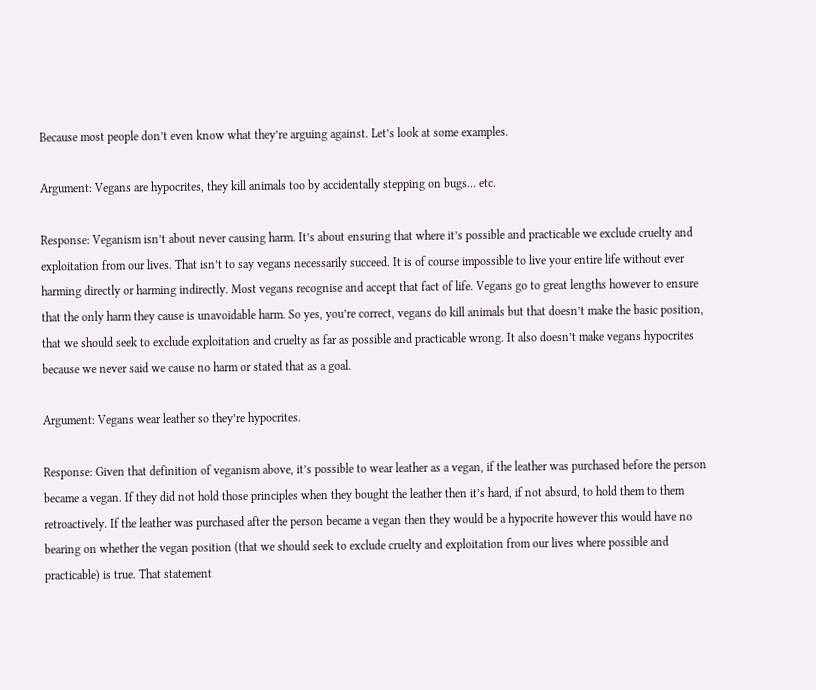Because most people don’t even know what they’re arguing against. Let’s look at some examples.

Argument: Vegans are hypocrites, they kill animals too by accidentally stepping on bugs… etc.

Response: Veganism isn’t about never causing harm. It’s about ensuring that where it’s possible and practicable we exclude cruelty and exploitation from our lives. That isn’t to say vegans necessarily succeed. It is of course impossible to live your entire life without ever harming directly or harming indirectly. Most vegans recognise and accept that fact of life. Vegans go to great lengths however to ensure that the only harm they cause is unavoidable harm. So yes, you’re correct, vegans do kill animals but that doesn’t make the basic position, that we should seek to exclude exploitation and cruelty as far as possible and practicable wrong. It also doesn’t make vegans hypocrites because we never said we cause no harm or stated that as a goal.

Argument: Vegans wear leather so they’re hypocrites.

Response: Given that definition of veganism above, it’s possible to wear leather as a vegan, if the leather was purchased before the person became a vegan. If they did not hold those principles when they bought the leather then it’s hard, if not absurd, to hold them to them retroactively. If the leather was purchased after the person became a vegan then they would be a hypocrite however this would have no bearing on whether the vegan position (that we should seek to exclude cruelty and exploitation from our lives where possible and practicable) is true. That statement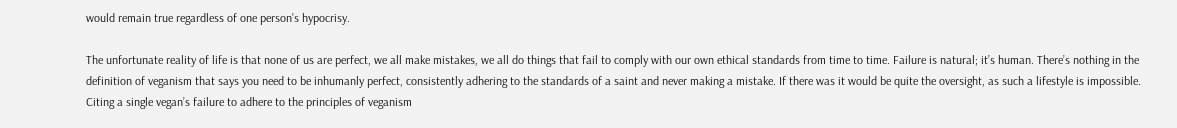would remain true regardless of one person’s hypocrisy.

The unfortunate reality of life is that none of us are perfect, we all make mistakes, we all do things that fail to comply with our own ethical standards from time to time. Failure is natural; it’s human. There’s nothing in the definition of veganism that says you need to be inhumanly perfect, consistently adhering to the standards of a saint and never making a mistake. If there was it would be quite the oversight, as such a lifestyle is impossible. Citing a single vegan’s failure to adhere to the principles of veganism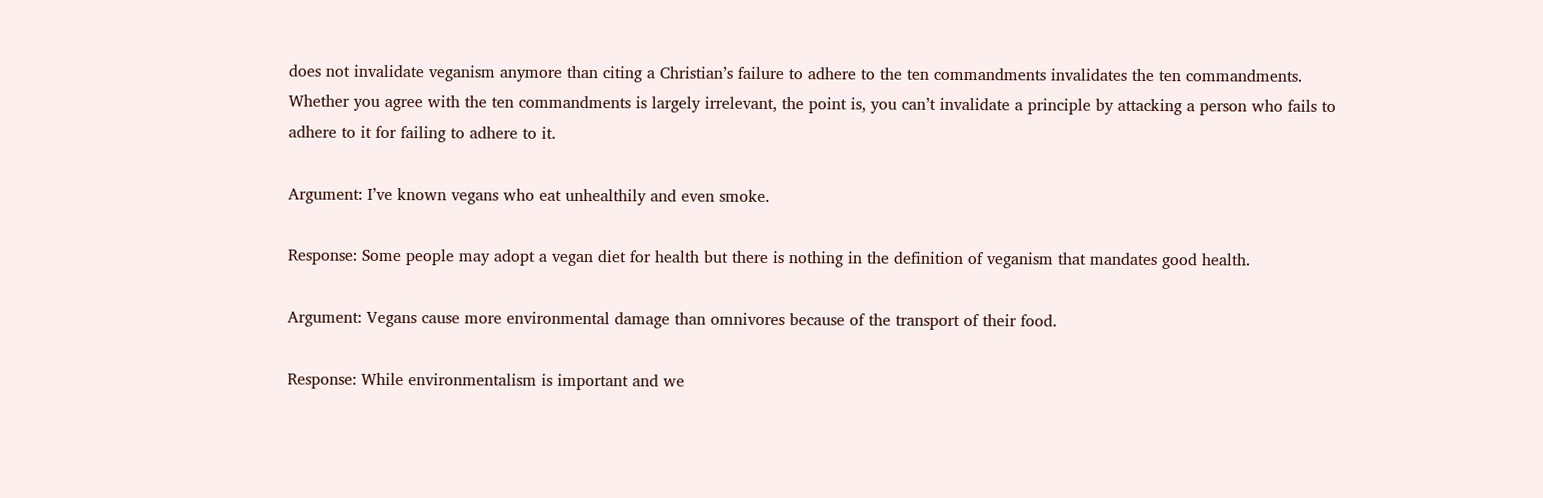does not invalidate veganism anymore than citing a Christian’s failure to adhere to the ten commandments invalidates the ten commandments. Whether you agree with the ten commandments is largely irrelevant, the point is, you can’t invalidate a principle by attacking a person who fails to adhere to it for failing to adhere to it.

Argument: I’ve known vegans who eat unhealthily and even smoke.

Response: Some people may adopt a vegan diet for health but there is nothing in the definition of veganism that mandates good health.

Argument: Vegans cause more environmental damage than omnivores because of the transport of their food.

Response: While environmentalism is important and we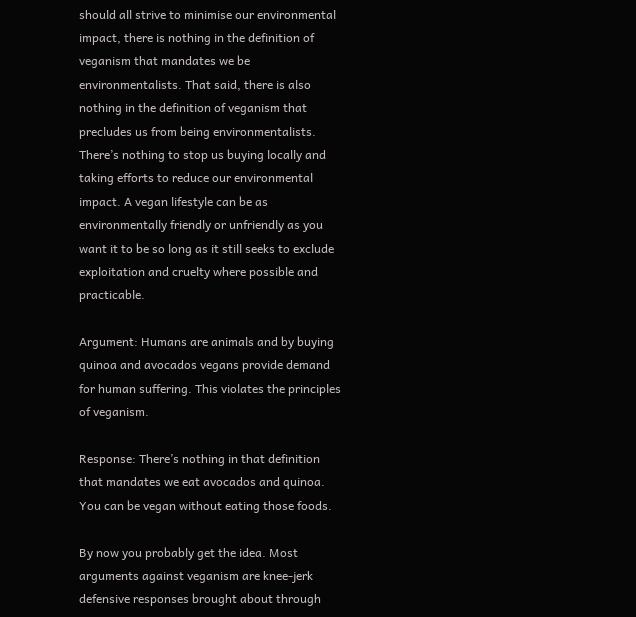should all strive to minimise our environmental impact, there is nothing in the definition of veganism that mandates we be environmentalists. That said, there is also nothing in the definition of veganism that precludes us from being environmentalists. There’s nothing to stop us buying locally and taking efforts to reduce our environmental impact. A vegan lifestyle can be as environmentally friendly or unfriendly as you want it to be so long as it still seeks to exclude exploitation and cruelty where possible and practicable.

Argument: Humans are animals and by buying quinoa and avocados vegans provide demand for human suffering. This violates the principles of veganism.

Response: There’s nothing in that definition that mandates we eat avocados and quinoa. You can be vegan without eating those foods.

By now you probably get the idea. Most arguments against veganism are knee-jerk defensive responses brought about through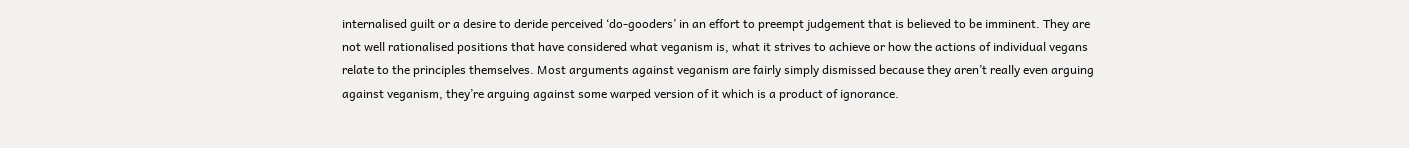internalised guilt or a desire to deride perceived ‘do-gooders’ in an effort to preempt judgement that is believed to be imminent. They are not well rationalised positions that have considered what veganism is, what it strives to achieve or how the actions of individual vegans relate to the principles themselves. Most arguments against veganism are fairly simply dismissed because they aren’t really even arguing against veganism, they’re arguing against some warped version of it which is a product of ignorance.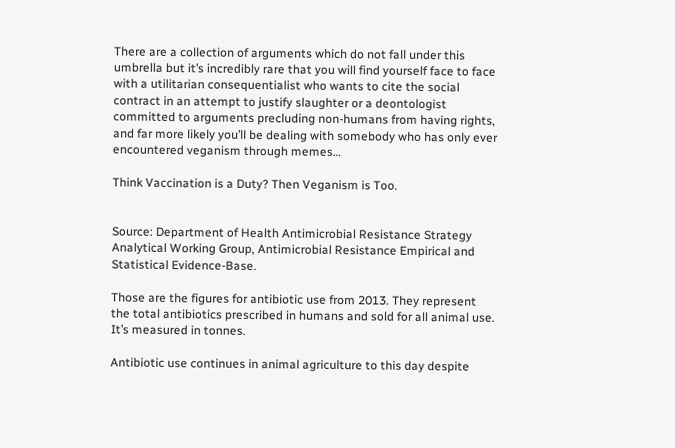There are a collection of arguments which do not fall under this umbrella but it’s incredibly rare that you will find yourself face to face with a utilitarian consequentialist who wants to cite the social contract in an attempt to justify slaughter or a deontologist committed to arguments precluding non-humans from having rights, and far more likely you’ll be dealing with somebody who has only ever encountered veganism through memes…

Think Vaccination is a Duty? Then Veganism is Too.


Source: Department of Health Antimicrobial Resistance Strategy Analytical Working Group, Antimicrobial Resistance Empirical and Statistical Evidence-Base.

Those are the figures for antibiotic use from 2013. They represent the total antibiotics prescribed in humans and sold for all animal use. It’s measured in tonnes.

Antibiotic use continues in animal agriculture to this day despite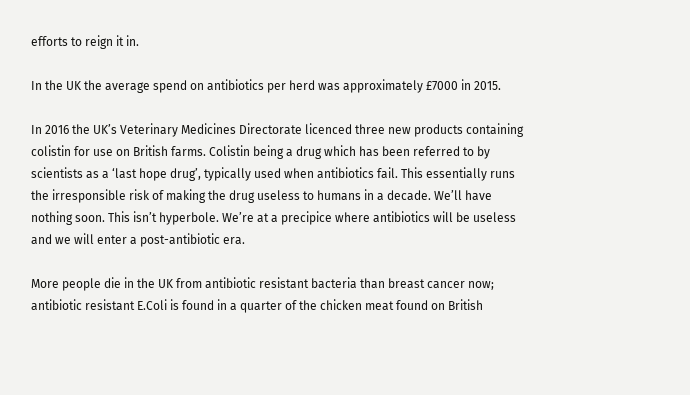efforts to reign it in.

In the UK the average spend on antibiotics per herd was approximately £7000 in 2015.

In 2016 the UK’s Veterinary Medicines Directorate licenced three new products containing colistin for use on British farms. Colistin being a drug which has been referred to by scientists as a ‘last hope drug’, typically used when antibiotics fail. This essentially runs the irresponsible risk of making the drug useless to humans in a decade. We’ll have nothing soon. This isn’t hyperbole. We’re at a precipice where antibiotics will be useless and we will enter a post-antibiotic era.

More people die in the UK from antibiotic resistant bacteria than breast cancer now; antibiotic resistant E.Coli is found in a quarter of the chicken meat found on British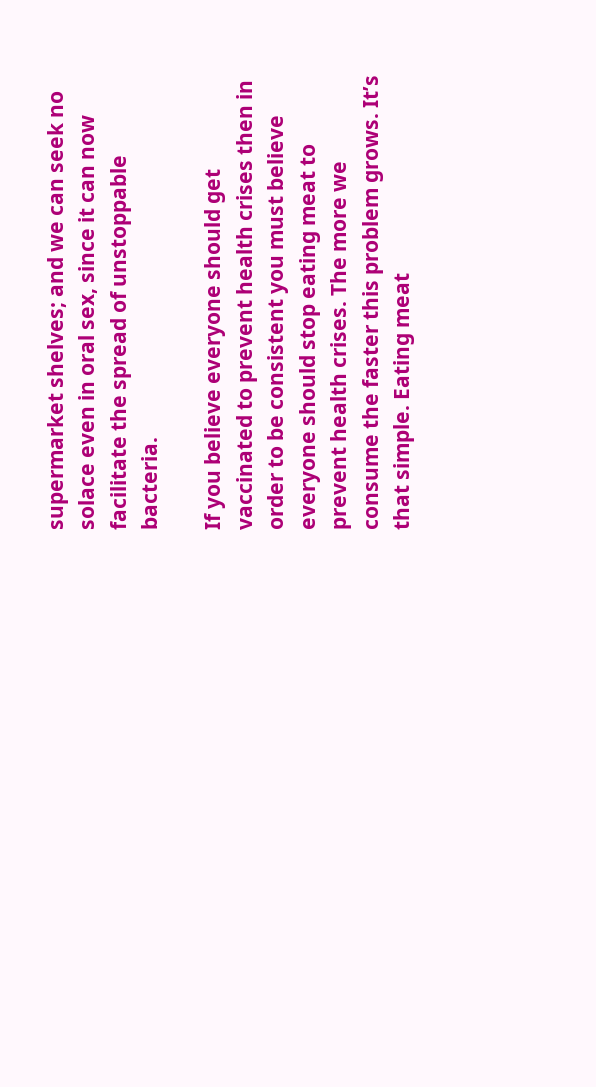supermarket shelves; and we can seek no solace even in oral sex, since it can now facilitate the spread of unstoppable bacteria.

If you believe everyone should get vaccinated to prevent health crises then in order to be consistent you must believe everyone should stop eating meat to prevent health crises. The more we consume the faster this problem grows. It’s that simple. Eating meat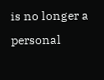is no longer a personal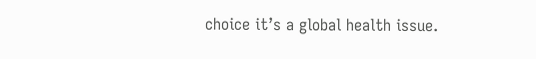choice it’s a global health issue.